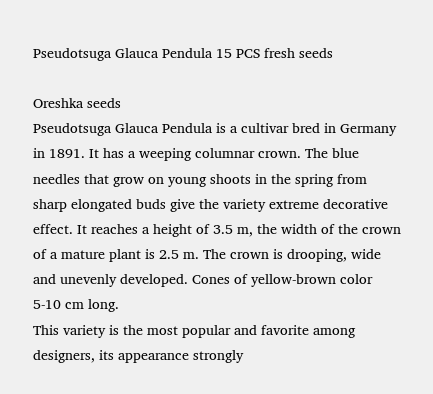Pseudotsuga Glauca Pendula 15 PCS fresh seeds

Oreshka seeds
Pseudotsuga Glauca Pendula is a cultivar bred in Germany in 1891. It has a weeping columnar crown. The blue needles that grow on young shoots in the spring from sharp elongated buds give the variety extreme decorative effect. It reaches a height of 3.5 m, the width of the crown of a mature plant is 2.5 m. The crown is drooping, wide and unevenly developed. Cones of yellow-brown color 5-10 cm long.
This variety is the most popular and favorite among designers, its appearance strongly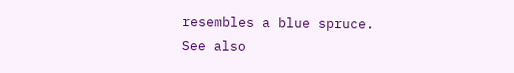resembles a blue spruce.
See also